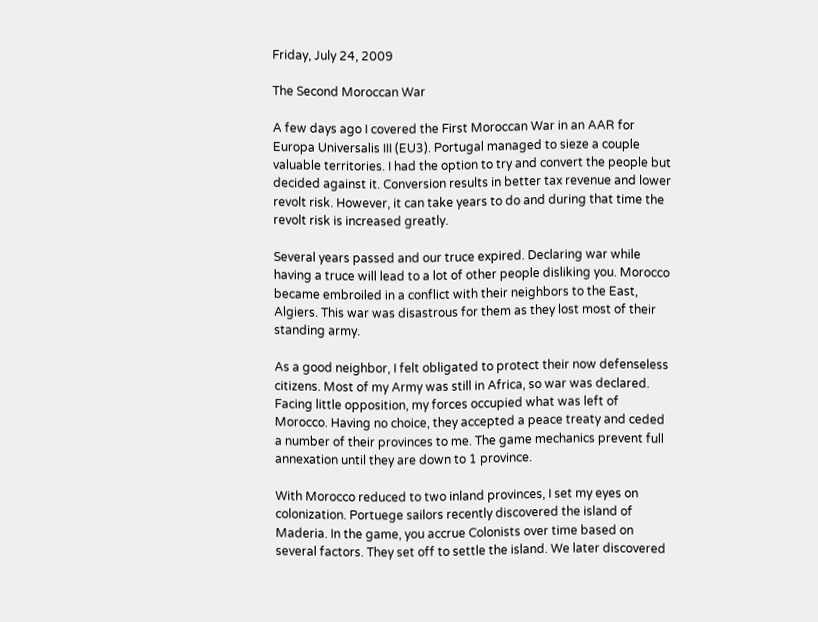Friday, July 24, 2009

The Second Moroccan War

A few days ago I covered the First Moroccan War in an AAR for Europa Universalis III (EU3). Portugal managed to sieze a couple valuable territories. I had the option to try and convert the people but decided against it. Conversion results in better tax revenue and lower revolt risk. However, it can take years to do and during that time the revolt risk is increased greatly.

Several years passed and our truce expired. Declaring war while having a truce will lead to a lot of other people disliking you. Morocco became embroiled in a conflict with their neighbors to the East, Algiers. This war was disastrous for them as they lost most of their standing army.

As a good neighbor, I felt obligated to protect their now defenseless citizens. Most of my Army was still in Africa, so war was declared. Facing little opposition, my forces occupied what was left of Morocco. Having no choice, they accepted a peace treaty and ceded a number of their provinces to me. The game mechanics prevent full annexation until they are down to 1 province.

With Morocco reduced to two inland provinces, I set my eyes on colonization. Portuege sailors recently discovered the island of Maderia. In the game, you accrue Colonists over time based on several factors. They set off to settle the island. We later discovered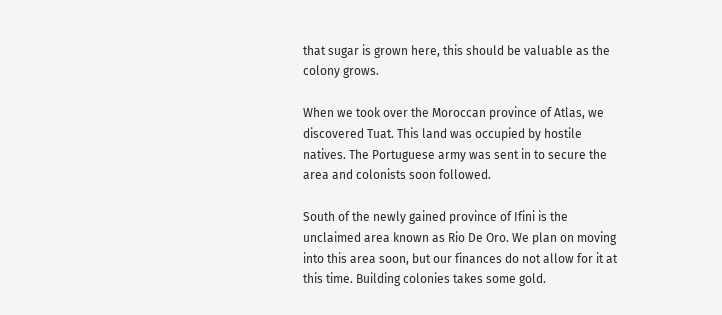that sugar is grown here, this should be valuable as the colony grows.

When we took over the Moroccan province of Atlas, we discovered Tuat. This land was occupied by hostile natives. The Portuguese army was sent in to secure the area and colonists soon followed.

South of the newly gained province of Ifini is the unclaimed area known as Rio De Oro. We plan on moving into this area soon, but our finances do not allow for it at this time. Building colonies takes some gold.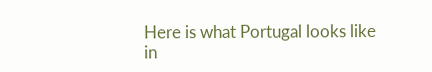Here is what Portugal looks like in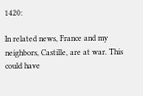1420:

In related news, France and my neighbors, Castille, are at war. This could have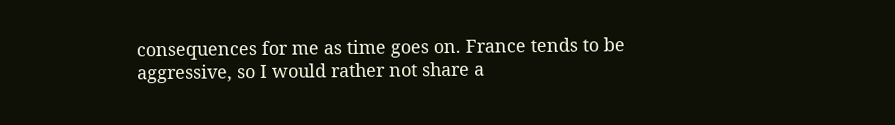consequences for me as time goes on. France tends to be aggressive, so I would rather not share a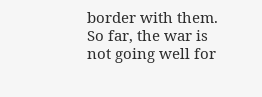border with them. So far, the war is not going well for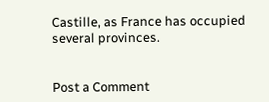Castille, as France has occupied several provinces.


Post a Comment